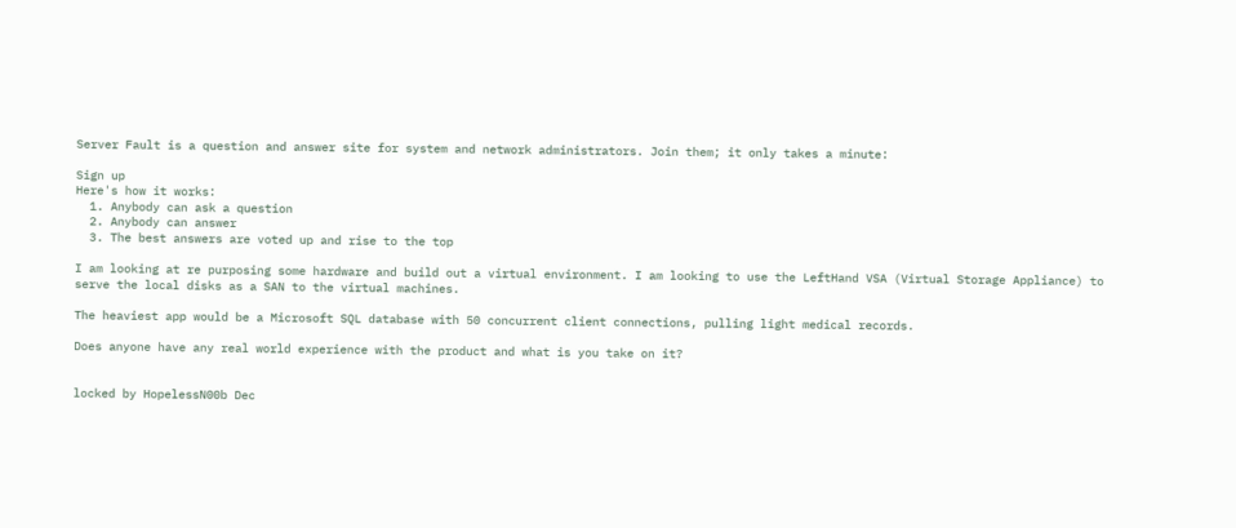Server Fault is a question and answer site for system and network administrators. Join them; it only takes a minute:

Sign up
Here's how it works:
  1. Anybody can ask a question
  2. Anybody can answer
  3. The best answers are voted up and rise to the top

I am looking at re purposing some hardware and build out a virtual environment. I am looking to use the LeftHand VSA (Virtual Storage Appliance) to serve the local disks as a SAN to the virtual machines.

The heaviest app would be a Microsoft SQL database with 50 concurrent client connections, pulling light medical records.

Does anyone have any real world experience with the product and what is you take on it?


locked by HopelessN00b Dec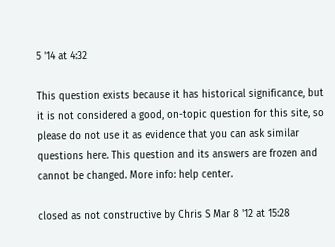5 '14 at 4:32

This question exists because it has historical significance, but it is not considered a good, on-topic question for this site, so please do not use it as evidence that you can ask similar questions here. This question and its answers are frozen and cannot be changed. More info: help center.

closed as not constructive by Chris S Mar 8 '12 at 15:28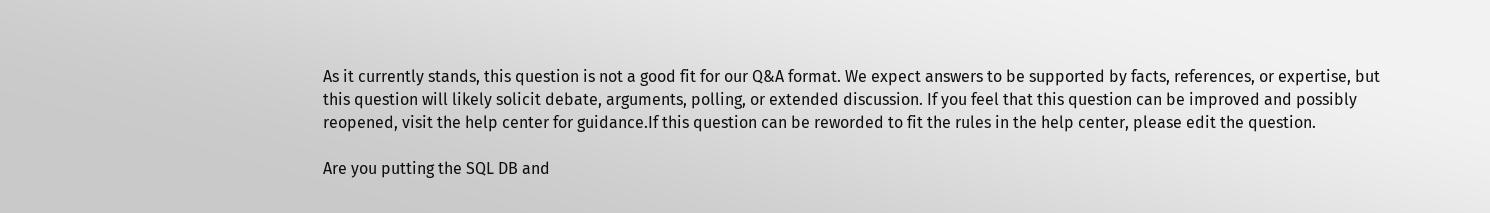As it currently stands, this question is not a good fit for our Q&A format. We expect answers to be supported by facts, references, or expertise, but this question will likely solicit debate, arguments, polling, or extended discussion. If you feel that this question can be improved and possibly reopened, visit the help center for guidance.If this question can be reworded to fit the rules in the help center, please edit the question.

Are you putting the SQL DB and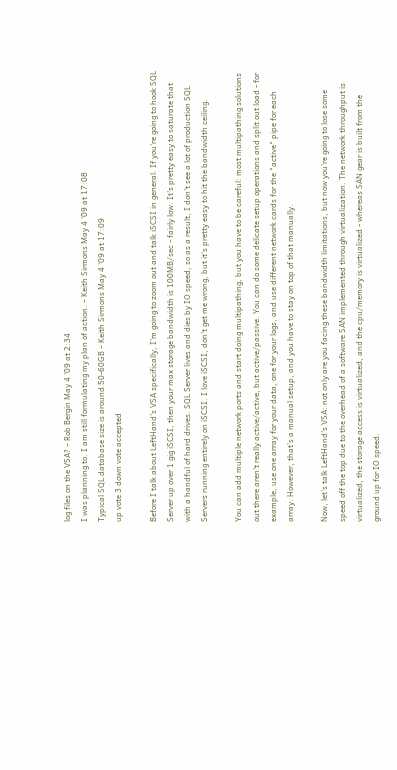log files on the VSA? – Rob Bergin May 4 '09 at 2:34
I was planning to. I am still formulating my plan of action. – Keith Sirmons May 4 '09 at 17:08
Typical SQL database size is around 50-60GB – Keith Sirmons May 4 '09 at 17:09
up vote 3 down vote accepted

Before I talk about LeftHand's VSA specifically, I'm going to zoom out and talk iSCSI in general. If you're going to hook SQL Server up over 1 gig iSCSI, then your max storage bandwidth is 100MB/sec - fairly low. It's pretty easy to saturate that with a handful of hard drives. SQL Server lives and dies by IO speed, so as a result, I don't see a lot of production SQL Servers running entirely on iSCSI. I love iSCSI, don't get me wrong, but it's pretty easy to hit the bandwidth ceiling.

You can add multiple network ports and start doing multipathing, but you have to be careful: most multipathing solutions out there aren't really active/active, but active/passive. You can do some delicate setup operations and split out load - for example, use one array for your data, one for your logs, and use different network cards for the "active" pipe for each array. However, that's a manual setup, and you have to stay on top of that manually.

Now, let's talk LeftHand's VSA: not only are you facing these bandwidth limitations, but now you're going to lose some speed off the top due to the overhead of a software SAN implemented through virtualization. The network throughput is virtualized, the storage access is virtualized, and the cpu/memory is virtualized - whereas SAN gear is built from the ground up for IO speed.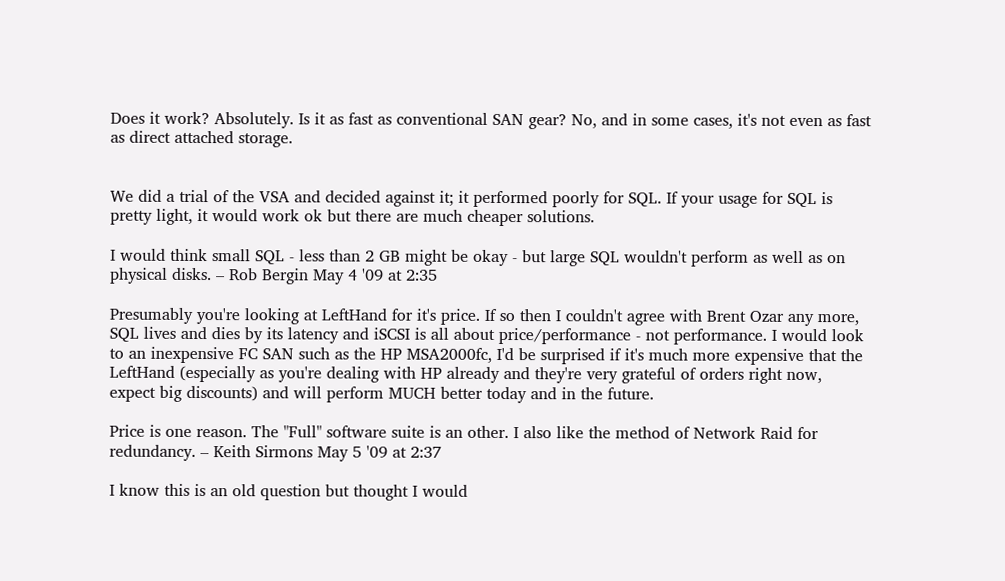Does it work? Absolutely. Is it as fast as conventional SAN gear? No, and in some cases, it's not even as fast as direct attached storage.


We did a trial of the VSA and decided against it; it performed poorly for SQL. If your usage for SQL is pretty light, it would work ok but there are much cheaper solutions.

I would think small SQL - less than 2 GB might be okay - but large SQL wouldn't perform as well as on physical disks. – Rob Bergin May 4 '09 at 2:35

Presumably you're looking at LeftHand for it's price. If so then I couldn't agree with Brent Ozar any more, SQL lives and dies by its latency and iSCSI is all about price/performance - not performance. I would look to an inexpensive FC SAN such as the HP MSA2000fc, I'd be surprised if it's much more expensive that the LeftHand (especially as you're dealing with HP already and they're very grateful of orders right now, expect big discounts) and will perform MUCH better today and in the future.

Price is one reason. The "Full" software suite is an other. I also like the method of Network Raid for redundancy. – Keith Sirmons May 5 '09 at 2:37

I know this is an old question but thought I would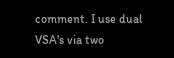comment. I use dual VSA's via two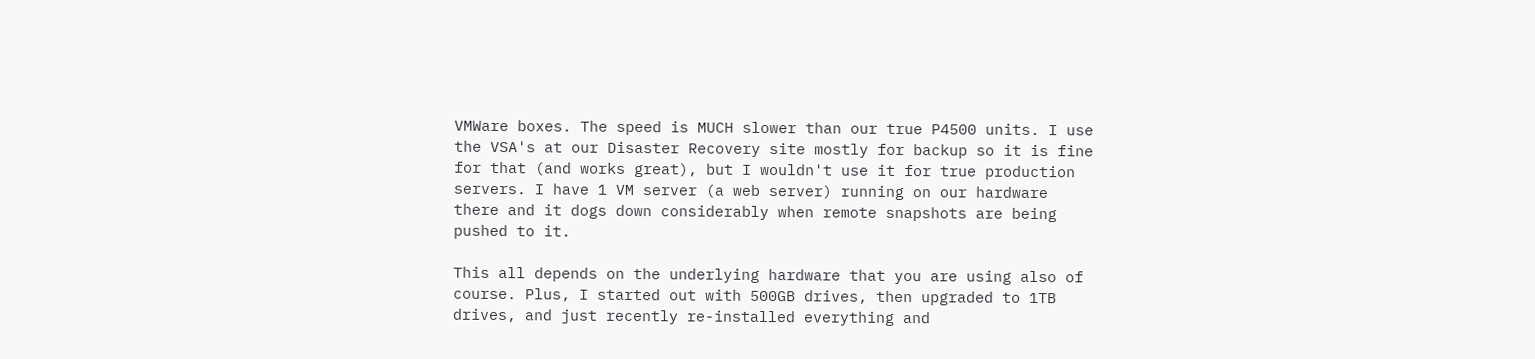VMWare boxes. The speed is MUCH slower than our true P4500 units. I use the VSA's at our Disaster Recovery site mostly for backup so it is fine for that (and works great), but I wouldn't use it for true production servers. I have 1 VM server (a web server) running on our hardware there and it dogs down considerably when remote snapshots are being pushed to it.

This all depends on the underlying hardware that you are using also of course. Plus, I started out with 500GB drives, then upgraded to 1TB drives, and just recently re-installed everything and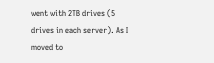went with 2TB drives (5 drives in each server). As I moved to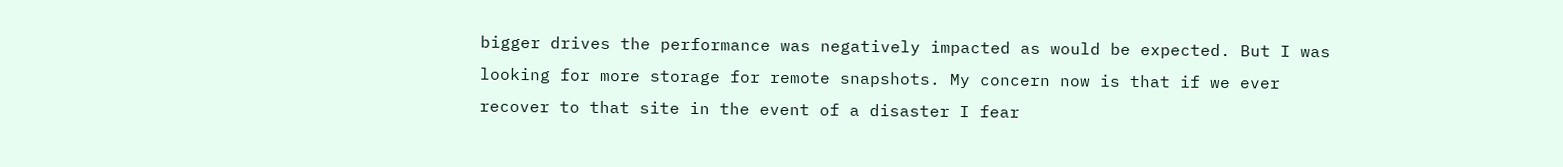bigger drives the performance was negatively impacted as would be expected. But I was looking for more storage for remote snapshots. My concern now is that if we ever recover to that site in the event of a disaster I fear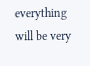everything will be very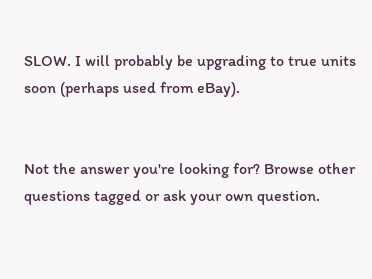SLOW. I will probably be upgrading to true units soon (perhaps used from eBay).


Not the answer you're looking for? Browse other questions tagged or ask your own question.